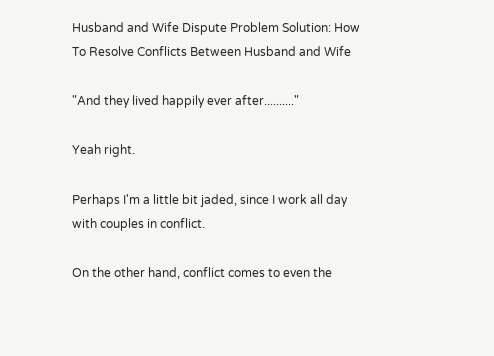Husband and Wife Dispute Problem Solution: How To Resolve Conflicts Between Husband and Wife

"And they lived happily ever after.........."

Yeah right.

Perhaps I'm a little bit jaded, since I work all day with couples in conflict.

On the other hand, conflict comes to even the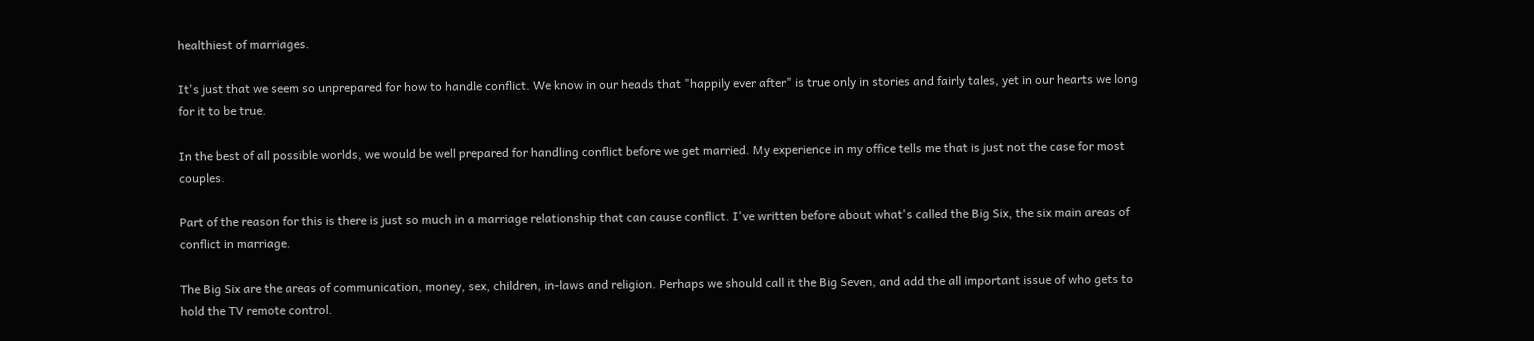healthiest of marriages.

It's just that we seem so unprepared for how to handle conflict. We know in our heads that "happily ever after" is true only in stories and fairly tales, yet in our hearts we long for it to be true.

In the best of all possible worlds, we would be well prepared for handling conflict before we get married. My experience in my office tells me that is just not the case for most couples.

Part of the reason for this is there is just so much in a marriage relationship that can cause conflict. I've written before about what's called the Big Six, the six main areas of conflict in marriage.

The Big Six are the areas of communication, money, sex, children, in-laws and religion. Perhaps we should call it the Big Seven, and add the all important issue of who gets to hold the TV remote control.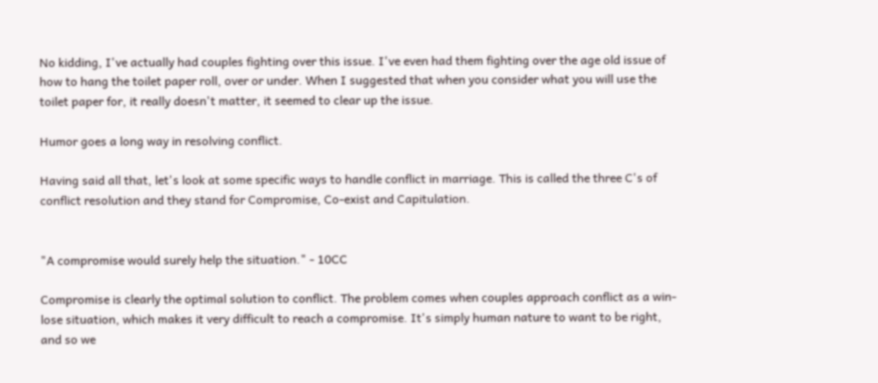No kidding, I've actually had couples fighting over this issue. I've even had them fighting over the age old issue of how to hang the toilet paper roll, over or under. When I suggested that when you consider what you will use the toilet paper for, it really doesn't matter, it seemed to clear up the issue.

Humor goes a long way in resolving conflict.

Having said all that, let's look at some specific ways to handle conflict in marriage. This is called the three C's of conflict resolution and they stand for Compromise, Co-exist and Capitulation.


"A compromise would surely help the situation." - 10CC

Compromise is clearly the optimal solution to conflict. The problem comes when couples approach conflict as a win-lose situation, which makes it very difficult to reach a compromise. It's simply human nature to want to be right, and so we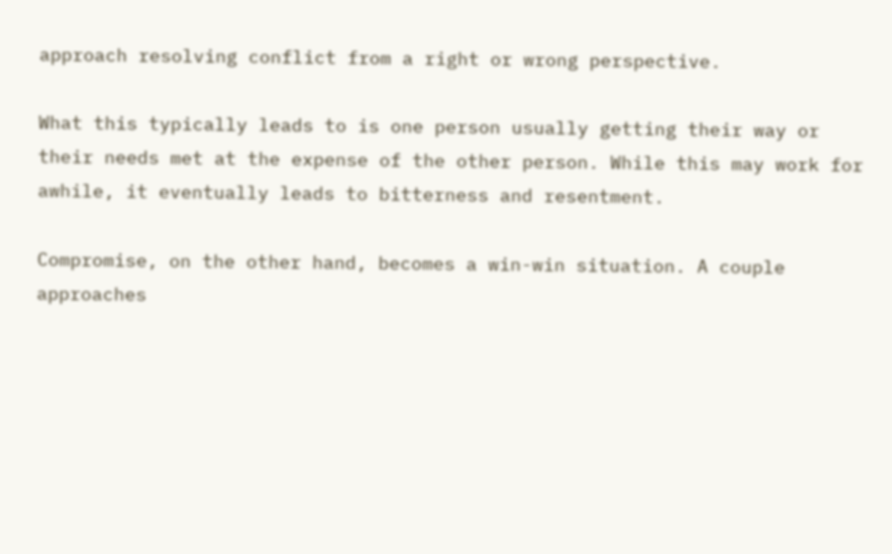approach resolving conflict from a right or wrong perspective.

What this typically leads to is one person usually getting their way or their needs met at the expense of the other person. While this may work for awhile, it eventually leads to bitterness and resentment.

Compromise, on the other hand, becomes a win-win situation. A couple approaches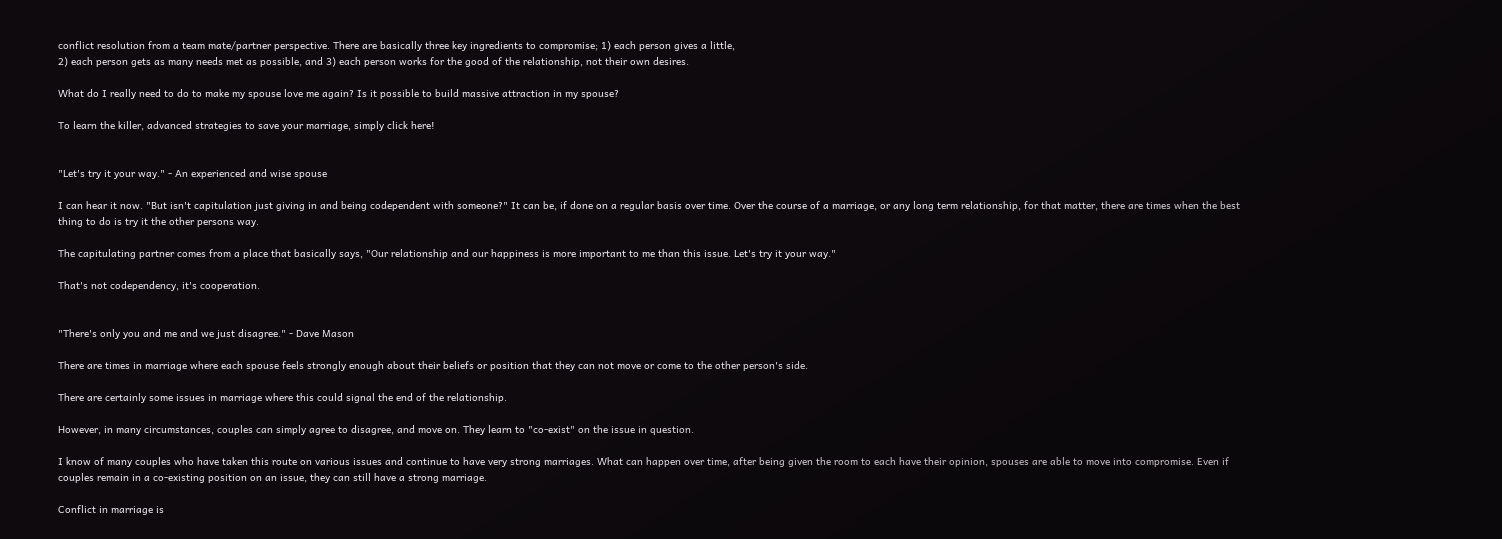conflict resolution from a team mate/partner perspective. There are basically three key ingredients to compromise; 1) each person gives a little,
2) each person gets as many needs met as possible, and 3) each person works for the good of the relationship, not their own desires.

What do I really need to do to make my spouse love me again? Is it possible to build massive attraction in my spouse?

To learn the killer, advanced strategies to save your marriage, simply click here!


"Let's try it your way." - An experienced and wise spouse

I can hear it now. "But isn't capitulation just giving in and being codependent with someone?" It can be, if done on a regular basis over time. Over the course of a marriage, or any long term relationship, for that matter, there are times when the best thing to do is try it the other persons way.

The capitulating partner comes from a place that basically says, "Our relationship and our happiness is more important to me than this issue. Let's try it your way."

That's not codependency, it's cooperation.


"There's only you and me and we just disagree." - Dave Mason

There are times in marriage where each spouse feels strongly enough about their beliefs or position that they can not move or come to the other person's side.

There are certainly some issues in marriage where this could signal the end of the relationship.

However, in many circumstances, couples can simply agree to disagree, and move on. They learn to "co-exist" on the issue in question.

I know of many couples who have taken this route on various issues and continue to have very strong marriages. What can happen over time, after being given the room to each have their opinion, spouses are able to move into compromise. Even if couples remain in a co-existing position on an issue, they can still have a strong marriage.

Conflict in marriage is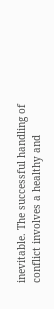inevitable. The successful handling of conflict involves a healthy and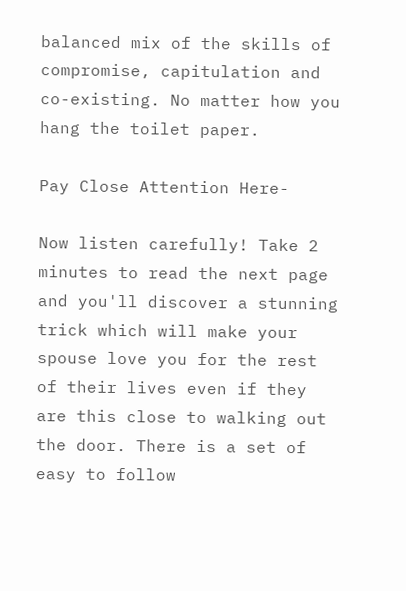balanced mix of the skills of compromise, capitulation and co-existing. No matter how you hang the toilet paper.

Pay Close Attention Here-

Now listen carefully! Take 2 minutes to read the next page and you'll discover a stunning trick which will make your spouse love you for the rest of their lives even if they are this close to walking out the door. There is a set of easy to follow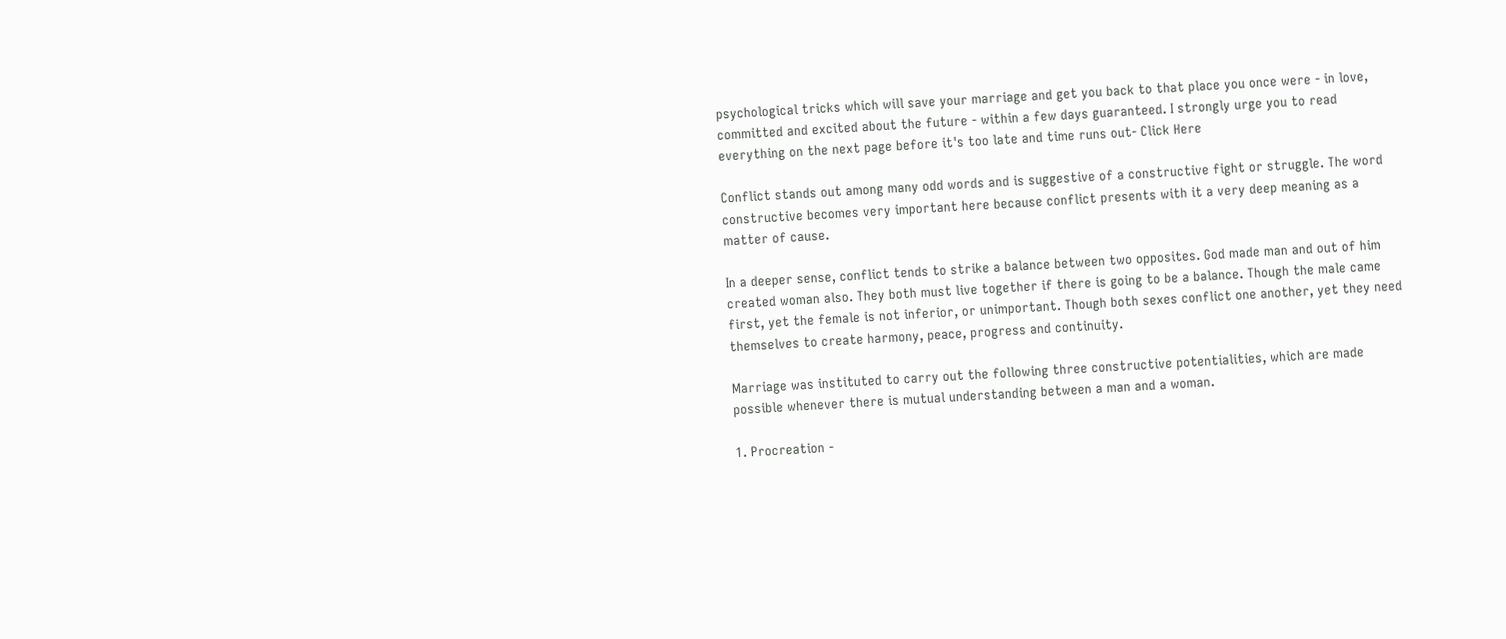psychological tricks which will save your marriage and get you back to that place you once were - in love, committed and excited about the future - within a few days guaranteed. I strongly urge you to read everything on the next page before it's too late and time runs out- Click Here

Conflict stands out among many odd words and is suggestive of a constructive fight or struggle. The word constructive becomes very important here because conflict presents with it a very deep meaning as a matter of cause.

In a deeper sense, conflict tends to strike a balance between two opposites. God made man and out of him created woman also. They both must live together if there is going to be a balance. Though the male came first, yet the female is not inferior, or unimportant. Though both sexes conflict one another, yet they need themselves to create harmony, peace, progress and continuity.

Marriage was instituted to carry out the following three constructive potentialities, which are made possible whenever there is mutual understanding between a man and a woman.

1. Procreation -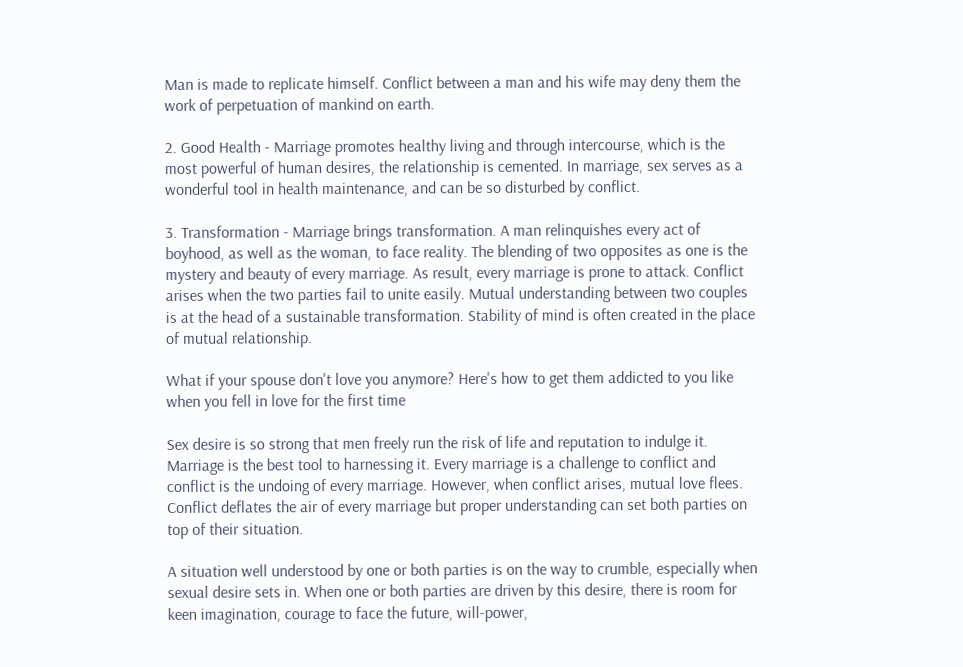Man is made to replicate himself. Conflict between a man and his wife may deny them the work of perpetuation of mankind on earth.

2. Good Health - Marriage promotes healthy living and through intercourse, which is the most powerful of human desires, the relationship is cemented. In marriage, sex serves as a wonderful tool in health maintenance, and can be so disturbed by conflict.

3. Transformation - Marriage brings transformation. A man relinquishes every act of boyhood, as well as the woman, to face reality. The blending of two opposites as one is the mystery and beauty of every marriage. As result, every marriage is prone to attack. Conflict arises when the two parties fail to unite easily. Mutual understanding between two couples is at the head of a sustainable transformation. Stability of mind is often created in the place of mutual relationship.

What if your spouse don't love you anymore? Here's how to get them addicted to you like when you fell in love for the first time

Sex desire is so strong that men freely run the risk of life and reputation to indulge it. Marriage is the best tool to harnessing it. Every marriage is a challenge to conflict and conflict is the undoing of every marriage. However, when conflict arises, mutual love flees. Conflict deflates the air of every marriage but proper understanding can set both parties on top of their situation.

A situation well understood by one or both parties is on the way to crumble, especially when sexual desire sets in. When one or both parties are driven by this desire, there is room for keen imagination, courage to face the future, will-power,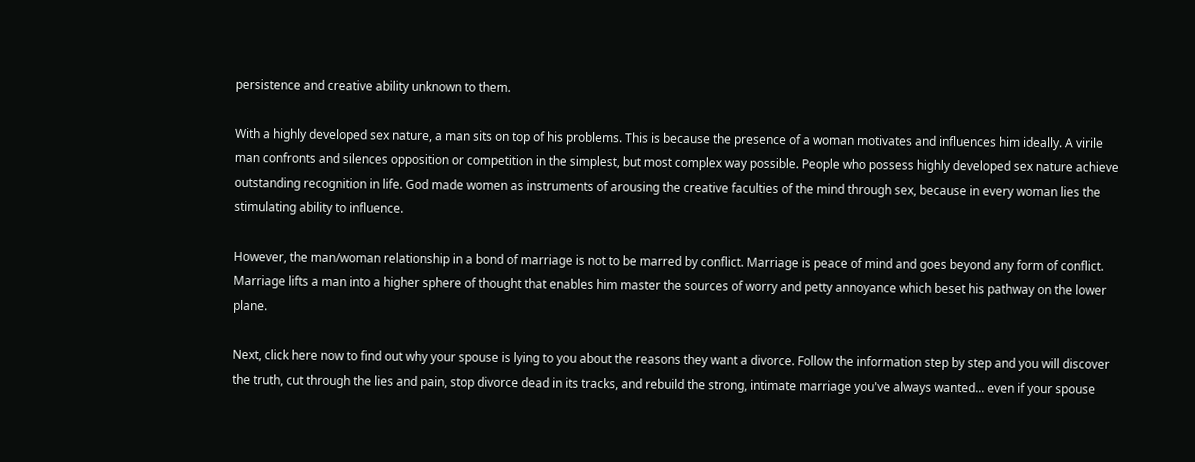persistence and creative ability unknown to them.

With a highly developed sex nature, a man sits on top of his problems. This is because the presence of a woman motivates and influences him ideally. A virile man confronts and silences opposition or competition in the simplest, but most complex way possible. People who possess highly developed sex nature achieve outstanding recognition in life. God made women as instruments of arousing the creative faculties of the mind through sex, because in every woman lies the stimulating ability to influence.

However, the man/woman relationship in a bond of marriage is not to be marred by conflict. Marriage is peace of mind and goes beyond any form of conflict. Marriage lifts a man into a higher sphere of thought that enables him master the sources of worry and petty annoyance which beset his pathway on the lower plane.

Next, click here now to find out why your spouse is lying to you about the reasons they want a divorce. Follow the information step by step and you will discover the truth, cut through the lies and pain, stop divorce dead in its tracks, and rebuild the strong, intimate marriage you've always wanted... even if your spouse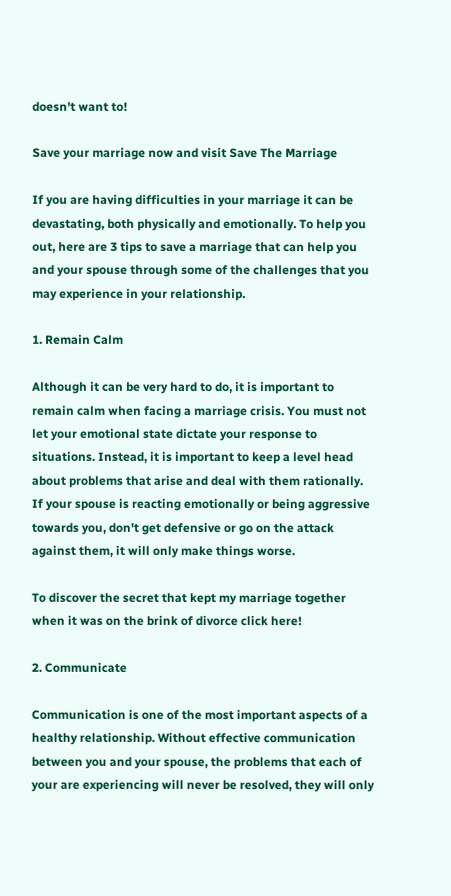doesn't want to!

Save your marriage now and visit Save The Marriage

If you are having difficulties in your marriage it can be devastating, both physically and emotionally. To help you out, here are 3 tips to save a marriage that can help you and your spouse through some of the challenges that you may experience in your relationship.

1. Remain Calm

Although it can be very hard to do, it is important to remain calm when facing a marriage crisis. You must not let your emotional state dictate your response to situations. Instead, it is important to keep a level head about problems that arise and deal with them rationally. If your spouse is reacting emotionally or being aggressive towards you, don't get defensive or go on the attack against them, it will only make things worse.

To discover the secret that kept my marriage together when it was on the brink of divorce click here!

2. Communicate

Communication is one of the most important aspects of a healthy relationship. Without effective communication between you and your spouse, the problems that each of your are experiencing will never be resolved, they will only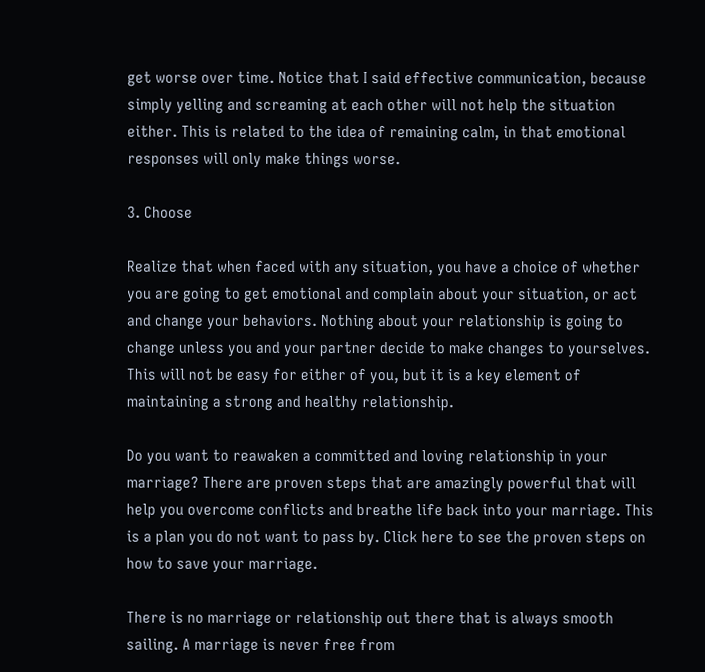get worse over time. Notice that I said effective communication, because simply yelling and screaming at each other will not help the situation either. This is related to the idea of remaining calm, in that emotional responses will only make things worse.

3. Choose

Realize that when faced with any situation, you have a choice of whether you are going to get emotional and complain about your situation, or act and change your behaviors. Nothing about your relationship is going to change unless you and your partner decide to make changes to yourselves. This will not be easy for either of you, but it is a key element of maintaining a strong and healthy relationship.

Do you want to reawaken a committed and loving relationship in your marriage? There are proven steps that are amazingly powerful that will help you overcome conflicts and breathe life back into your marriage. This is a plan you do not want to pass by. Click here to see the proven steps on how to save your marriage.

There is no marriage or relationship out there that is always smooth sailing. A marriage is never free from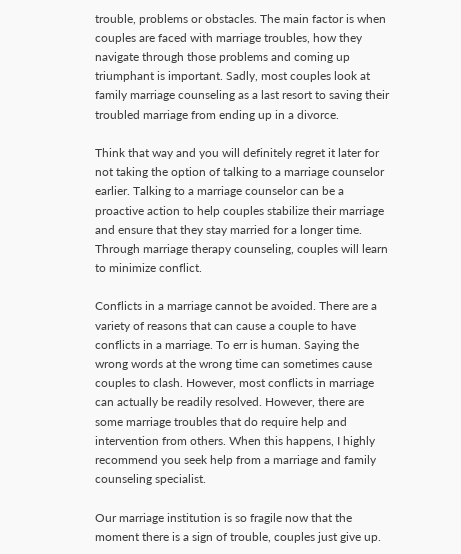trouble, problems or obstacles. The main factor is when couples are faced with marriage troubles, how they navigate through those problems and coming up triumphant is important. Sadly, most couples look at family marriage counseling as a last resort to saving their troubled marriage from ending up in a divorce.

Think that way and you will definitely regret it later for not taking the option of talking to a marriage counselor earlier. Talking to a marriage counselor can be a proactive action to help couples stabilize their marriage and ensure that they stay married for a longer time. Through marriage therapy counseling, couples will learn to minimize conflict.

Conflicts in a marriage cannot be avoided. There are a variety of reasons that can cause a couple to have conflicts in a marriage. To err is human. Saying the wrong words at the wrong time can sometimes cause couples to clash. However, most conflicts in marriage can actually be readily resolved. However, there are some marriage troubles that do require help and intervention from others. When this happens, I highly recommend you seek help from a marriage and family counseling specialist.

Our marriage institution is so fragile now that the moment there is a sign of trouble, couples just give up.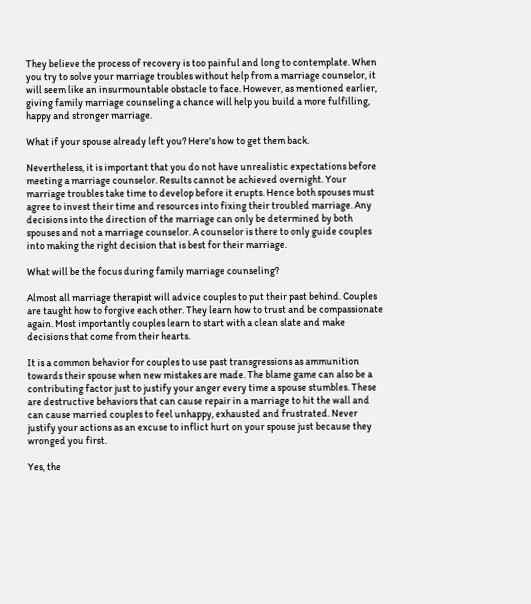They believe the process of recovery is too painful and long to contemplate. When you try to solve your marriage troubles without help from a marriage counselor, it will seem like an insurmountable obstacle to face. However, as mentioned earlier, giving family marriage counseling a chance will help you build a more fulfilling, happy and stronger marriage.

What if your spouse already left you? Here's how to get them back.

Nevertheless, it is important that you do not have unrealistic expectations before meeting a marriage counselor. Results cannot be achieved overnight. Your marriage troubles take time to develop before it erupts. Hence both spouses must agree to invest their time and resources into fixing their troubled marriage. Any decisions into the direction of the marriage can only be determined by both spouses and not a marriage counselor. A counselor is there to only guide couples into making the right decision that is best for their marriage.

What will be the focus during family marriage counseling?

Almost all marriage therapist will advice couples to put their past behind. Couples are taught how to forgive each other. They learn how to trust and be compassionate again. Most importantly couples learn to start with a clean slate and make decisions that come from their hearts.

It is a common behavior for couples to use past transgressions as ammunition towards their spouse when new mistakes are made. The blame game can also be a contributing factor just to justify your anger every time a spouse stumbles. These are destructive behaviors that can cause repair in a marriage to hit the wall and can cause married couples to feel unhappy, exhausted and frustrated. Never justify your actions as an excuse to inflict hurt on your spouse just because they wronged you first.

Yes, the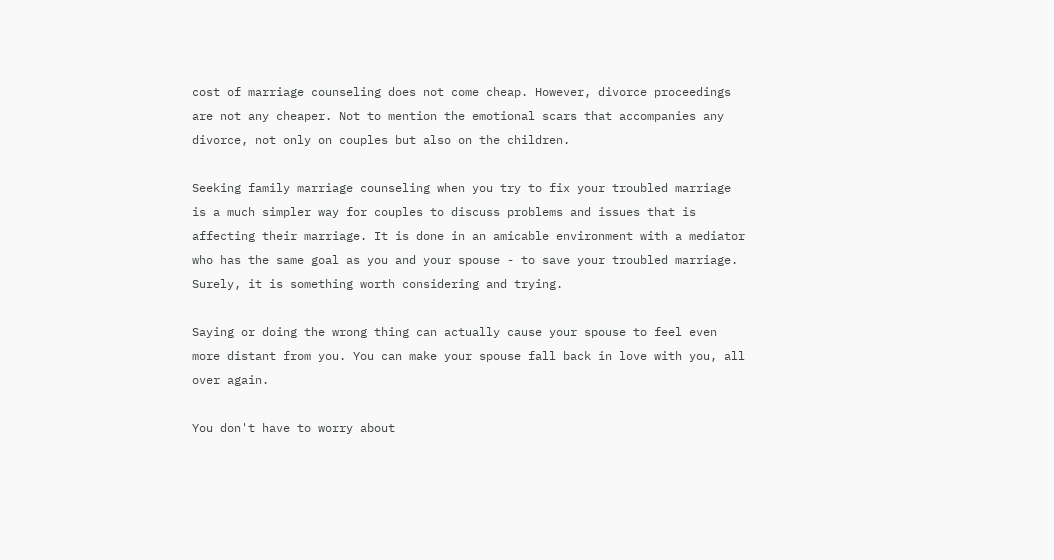cost of marriage counseling does not come cheap. However, divorce proceedings are not any cheaper. Not to mention the emotional scars that accompanies any divorce, not only on couples but also on the children.

Seeking family marriage counseling when you try to fix your troubled marriage is a much simpler way for couples to discuss problems and issues that is affecting their marriage. It is done in an amicable environment with a mediator who has the same goal as you and your spouse - to save your troubled marriage. Surely, it is something worth considering and trying.

Saying or doing the wrong thing can actually cause your spouse to feel even more distant from you. You can make your spouse fall back in love with you, all over again.

You don't have to worry about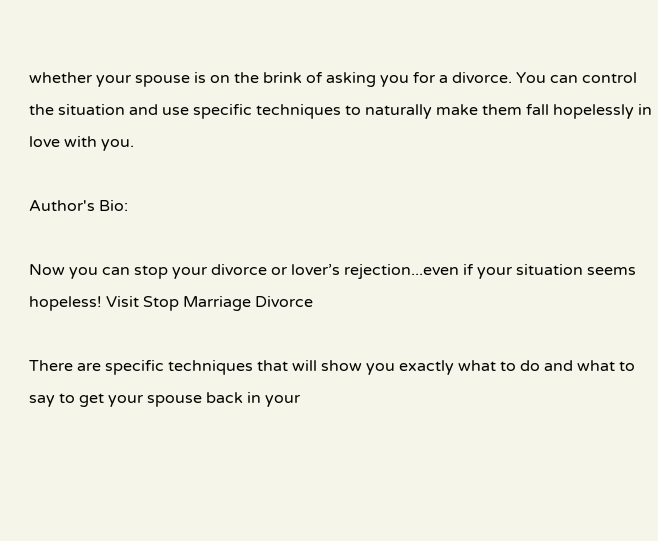whether your spouse is on the brink of asking you for a divorce. You can control the situation and use specific techniques to naturally make them fall hopelessly in love with you.

Author's Bio:

Now you can stop your divorce or lover’s rejection...even if your situation seems hopeless! Visit Stop Marriage Divorce

There are specific techniques that will show you exactly what to do and what to say to get your spouse back in your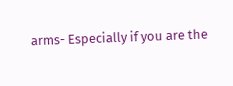arms- Especially if you are the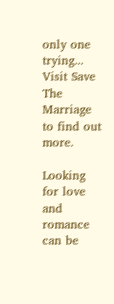only one trying... Visit Save The Marriage to find out more.

Looking for love and romance can be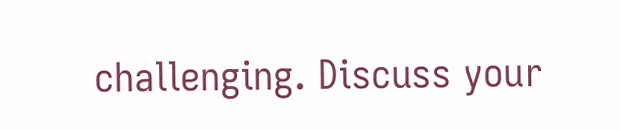challenging. Discuss your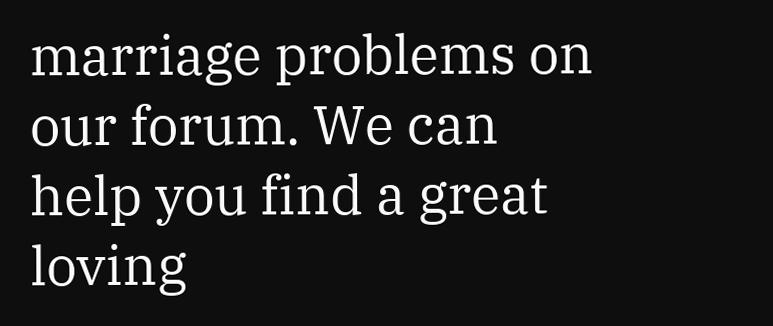marriage problems on our forum. We can help you find a great loving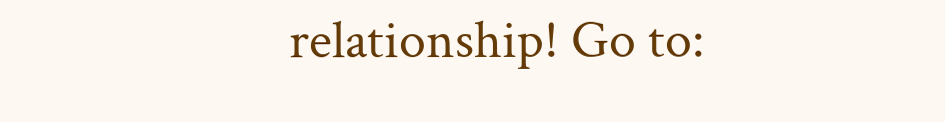relationship! Go to: